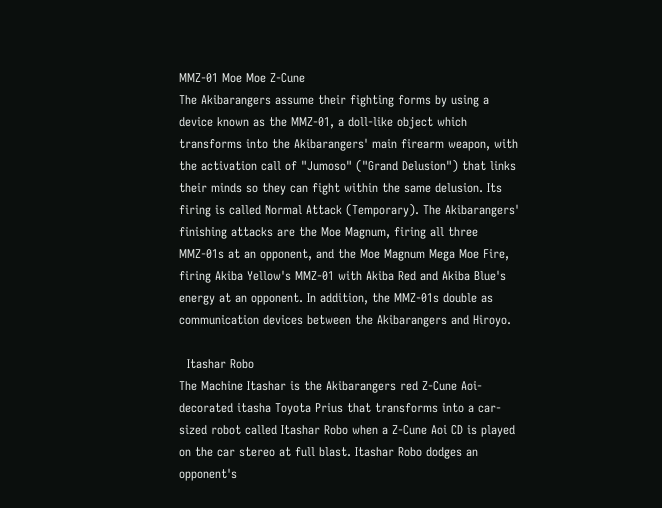MMZ-01 Moe Moe Z-Cune
The Akibarangers assume their fighting forms by using a device known as the MMZ-01, a doll-like object which transforms into the Akibarangers' main firearm weapon, with the activation call of "Jumoso" ("Grand Delusion") that links their minds so they can fight within the same delusion. Its firing is called Normal Attack (Temporary). The Akibarangers' finishing attacks are the Moe Magnum, firing all three MMZ-01s at an opponent, and the Moe Magnum Mega Moe Fire, firing Akiba Yellow's MMZ-01 with Akiba Red and Akiba Blue's energy at an opponent. In addition, the MMZ-01s double as communication devices between the Akibarangers and Hiroyo.

  Itashar Robo
The Machine Itashar is the Akibarangers red Z-Cune Aoi-decorated itasha Toyota Prius that transforms into a car-sized robot called Itashar Robo when a Z-Cune Aoi CD is played on the car stereo at full blast. Itashar Robo dodges an opponent's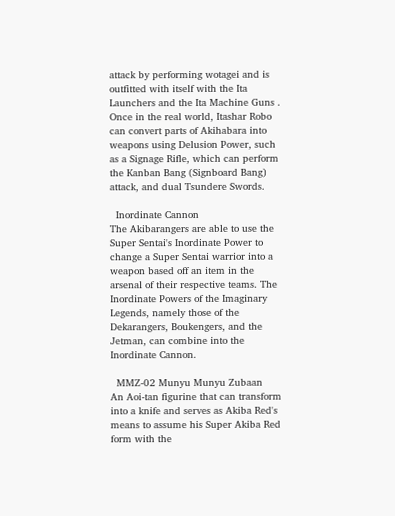attack by performing wotagei and is outfitted with itself with the Ita Launchers and the Ita Machine Guns . Once in the real world, Itashar Robo can convert parts of Akihabara into weapons using Delusion Power, such as a Signage Rifle, which can perform the Kanban Bang (Signboard Bang) attack, and dual Tsundere Swords.

  Inordinate Cannon
The Akibarangers are able to use the Super Sentai's Inordinate Power to change a Super Sentai warrior into a weapon based off an item in the arsenal of their respective teams. The Inordinate Powers of the Imaginary Legends, namely those of the Dekarangers, Boukengers, and the Jetman, can combine into the Inordinate Cannon.

  MMZ-02 Munyu Munyu Zubaan
An Aoi-tan figurine that can transform into a knife and serves as Akiba Red's means to assume his Super Akiba Red form with the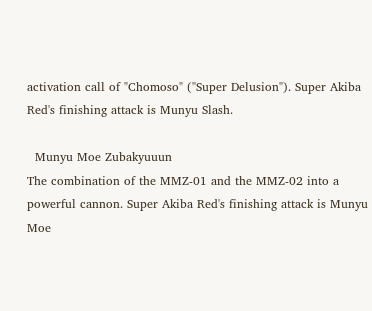activation call of "Chomoso" ("Super Delusion"). Super Akiba Red's finishing attack is Munyu Slash.

  Munyu Moe Zubakyuuun
The combination of the MMZ-01 and the MMZ-02 into a powerful cannon. Super Akiba Red's finishing attack is Munyu Moe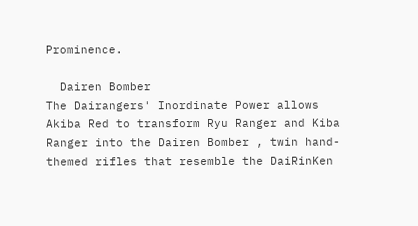Prominence.

  Dairen Bomber
The Dairangers' Inordinate Power allows Akiba Red to transform Ryu Ranger and Kiba Ranger into the Dairen Bomber , twin hand-themed rifles that resemble the DaiRinKen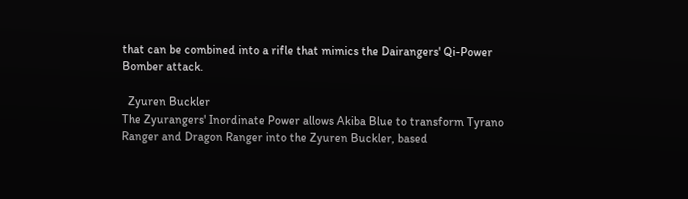that can be combined into a rifle that mimics the Dairangers' Qi-Power Bomber attack.

  Zyuren Buckler
The Zyurangers' Inordinate Power allows Akiba Blue to transform Tyrano Ranger and Dragon Ranger into the Zyuren Buckler, based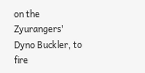on the Zyurangers' Dyno Buckler, to fire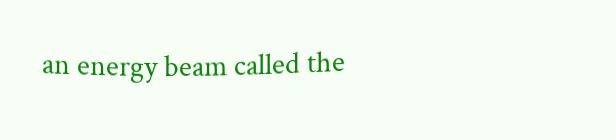an energy beam called the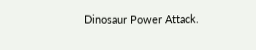Dinosaur Power Attack.